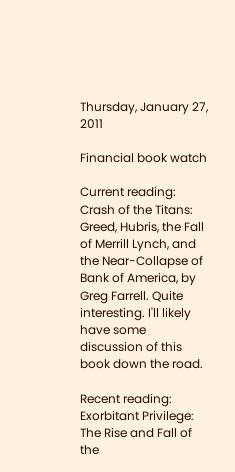Thursday, January 27, 2011

Financial book watch

Current reading: Crash of the Titans: Greed, Hubris, the Fall of Merrill Lynch, and the Near-Collapse of Bank of America, by Greg Farrell. Quite interesting. I'll likely have some discussion of this book down the road.

Recent reading: Exorbitant Privilege: The Rise and Fall of the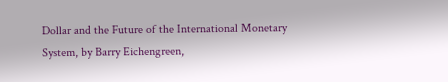Dollar and the Future of the International Monetary System, by Barry Eichengreen,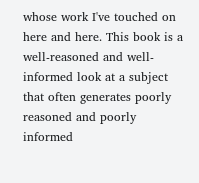whose work I've touched on here and here. This book is a well-reasoned and well-informed look at a subject that often generates poorly reasoned and poorly informed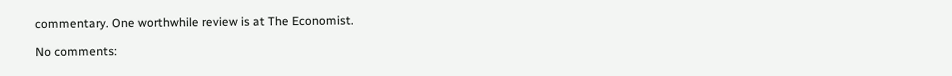commentary. One worthwhile review is at The Economist.

No comments: